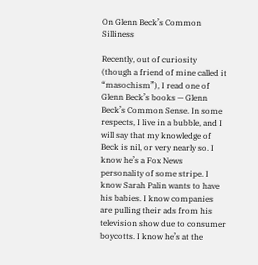On Glenn Beck’s Common Silliness

Recently, out of curiosity (though a friend of mine called it “masochism”), I read one of Glenn Beck’s books — Glenn Beck’s Common Sense. In some respects, I live in a bubble, and I will say that my knowledge of Beck is nil, or very nearly so. I know he’s a Fox News personality of some stripe. I know Sarah Palin wants to have his babies. I know companies are pulling their ads from his television show due to consumer boycotts. I know he’s at the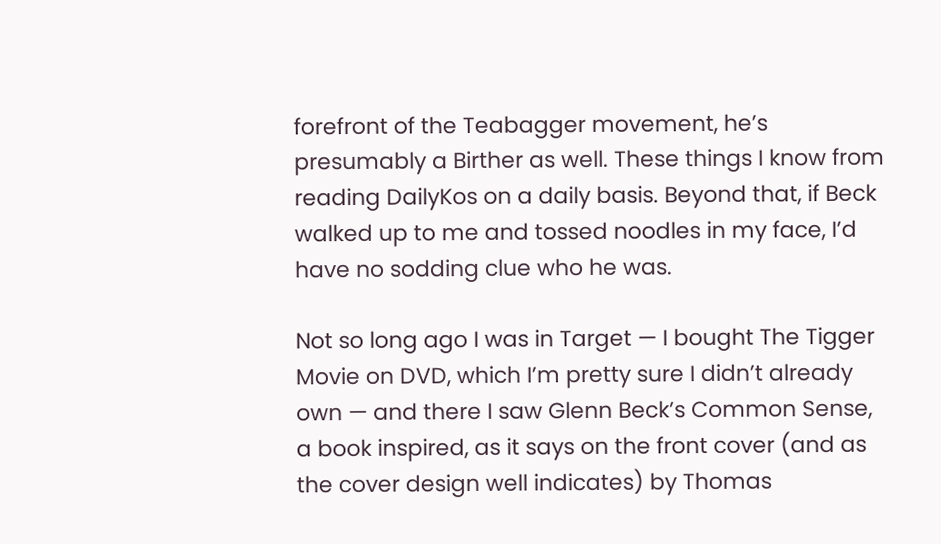forefront of the Teabagger movement, he’s presumably a Birther as well. These things I know from reading DailyKos on a daily basis. Beyond that, if Beck walked up to me and tossed noodles in my face, I’d have no sodding clue who he was.

Not so long ago I was in Target — I bought The Tigger Movie on DVD, which I’m pretty sure I didn’t already own — and there I saw Glenn Beck’s Common Sense, a book inspired, as it says on the front cover (and as the cover design well indicates) by Thomas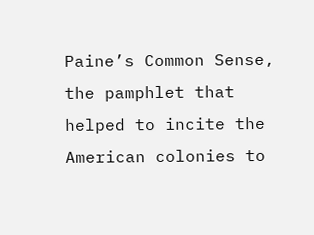Paine’s Common Sense, the pamphlet that helped to incite the American colonies to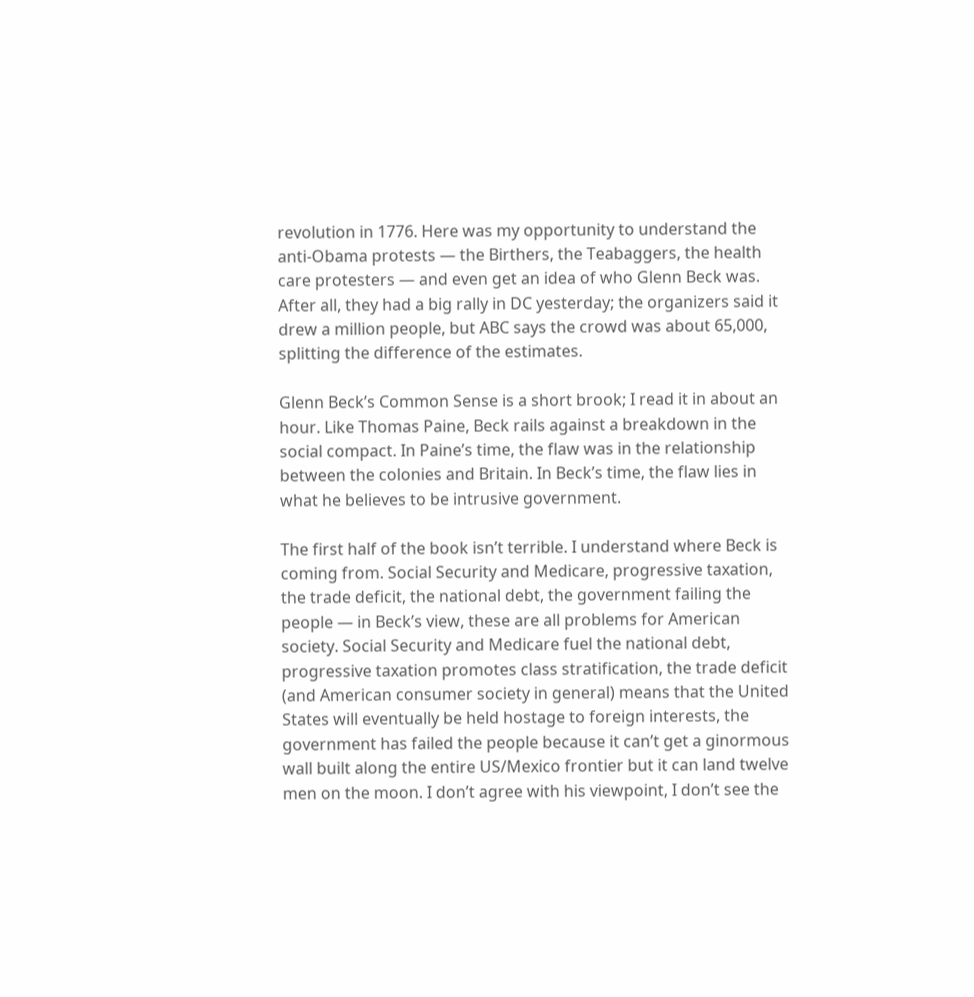revolution in 1776. Here was my opportunity to understand the anti-Obama protests — the Birthers, the Teabaggers, the health care protesters — and even get an idea of who Glenn Beck was. After all, they had a big rally in DC yesterday; the organizers said it drew a million people, but ABC says the crowd was about 65,000, splitting the difference of the estimates.

Glenn Beck’s Common Sense is a short brook; I read it in about an hour. Like Thomas Paine, Beck rails against a breakdown in the social compact. In Paine’s time, the flaw was in the relationship between the colonies and Britain. In Beck’s time, the flaw lies in what he believes to be intrusive government.

The first half of the book isn’t terrible. I understand where Beck is coming from. Social Security and Medicare, progressive taxation, the trade deficit, the national debt, the government failing the people — in Beck’s view, these are all problems for American society. Social Security and Medicare fuel the national debt, progressive taxation promotes class stratification, the trade deficit (and American consumer society in general) means that the United States will eventually be held hostage to foreign interests, the government has failed the people because it can’t get a ginormous wall built along the entire US/Mexico frontier but it can land twelve men on the moon. I don’t agree with his viewpoint, I don’t see the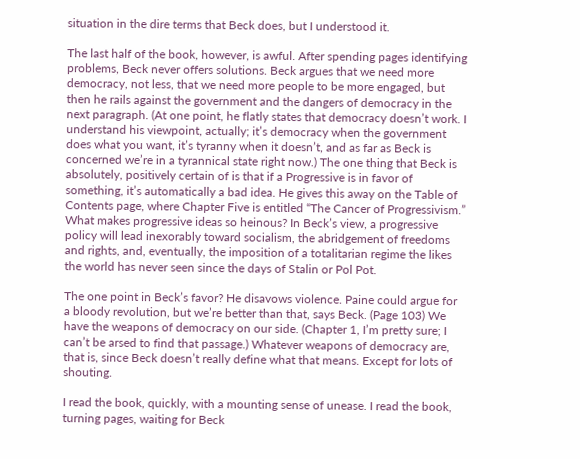situation in the dire terms that Beck does, but I understood it.

The last half of the book, however, is awful. After spending pages identifying problems, Beck never offers solutions. Beck argues that we need more democracy, not less, that we need more people to be more engaged, but then he rails against the government and the dangers of democracy in the next paragraph. (At one point, he flatly states that democracy doesn’t work. I understand his viewpoint, actually; it’s democracy when the government does what you want, it’s tyranny when it doesn’t, and as far as Beck is concerned we’re in a tyrannical state right now.) The one thing that Beck is absolutely, positively certain of is that if a Progressive is in favor of something, it’s automatically a bad idea. He gives this away on the Table of Contents page, where Chapter Five is entitled “The Cancer of Progressivism.” What makes progressive ideas so heinous? In Beck’s view, a progressive policy will lead inexorably toward socialism, the abridgement of freedoms and rights, and, eventually, the imposition of a totalitarian regime the likes the world has never seen since the days of Stalin or Pol Pot.

The one point in Beck’s favor? He disavows violence. Paine could argue for a bloody revolution, but we’re better than that, says Beck. (Page 103) We have the weapons of democracy on our side. (Chapter 1, I’m pretty sure; I can’t be arsed to find that passage.) Whatever weapons of democracy are, that is, since Beck doesn’t really define what that means. Except for lots of shouting.

I read the book, quickly, with a mounting sense of unease. I read the book, turning pages, waiting for Beck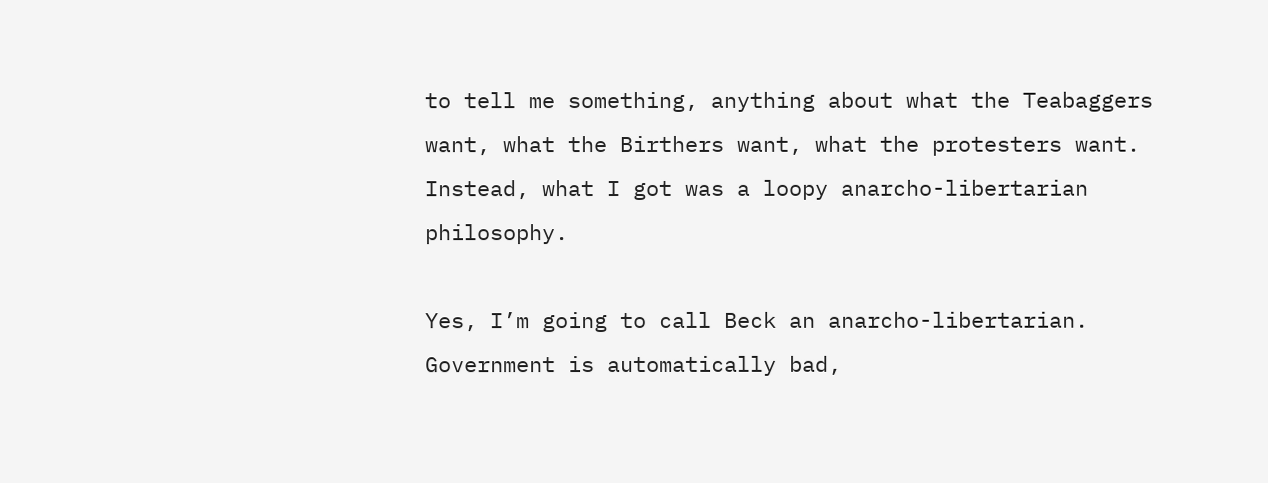to tell me something, anything about what the Teabaggers want, what the Birthers want, what the protesters want. Instead, what I got was a loopy anarcho-libertarian philosophy.

Yes, I’m going to call Beck an anarcho-libertarian. Government is automatically bad,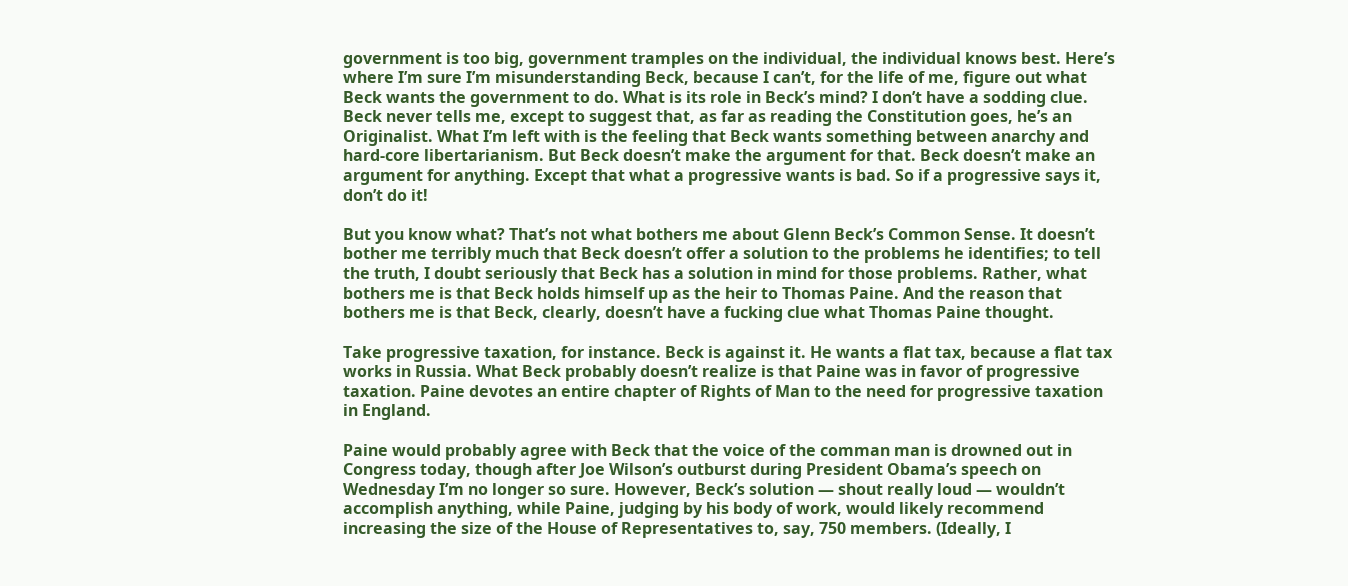government is too big, government tramples on the individual, the individual knows best. Here’s where I’m sure I’m misunderstanding Beck, because I can’t, for the life of me, figure out what Beck wants the government to do. What is its role in Beck’s mind? I don’t have a sodding clue. Beck never tells me, except to suggest that, as far as reading the Constitution goes, he’s an Originalist. What I’m left with is the feeling that Beck wants something between anarchy and hard-core libertarianism. But Beck doesn’t make the argument for that. Beck doesn’t make an argument for anything. Except that what a progressive wants is bad. So if a progressive says it, don’t do it!

But you know what? That’s not what bothers me about Glenn Beck’s Common Sense. It doesn’t bother me terribly much that Beck doesn’t offer a solution to the problems he identifies; to tell the truth, I doubt seriously that Beck has a solution in mind for those problems. Rather, what bothers me is that Beck holds himself up as the heir to Thomas Paine. And the reason that bothers me is that Beck, clearly, doesn’t have a fucking clue what Thomas Paine thought.

Take progressive taxation, for instance. Beck is against it. He wants a flat tax, because a flat tax works in Russia. What Beck probably doesn’t realize is that Paine was in favor of progressive taxation. Paine devotes an entire chapter of Rights of Man to the need for progressive taxation in England.

Paine would probably agree with Beck that the voice of the comman man is drowned out in Congress today, though after Joe Wilson’s outburst during President Obama’s speech on Wednesday I’m no longer so sure. However, Beck’s solution — shout really loud — wouldn’t accomplish anything, while Paine, judging by his body of work, would likely recommend increasing the size of the House of Representatives to, say, 750 members. (Ideally, I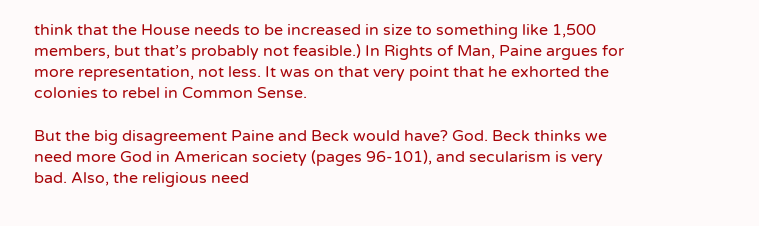think that the House needs to be increased in size to something like 1,500 members, but that’s probably not feasible.) In Rights of Man, Paine argues for more representation, not less. It was on that very point that he exhorted the colonies to rebel in Common Sense.

But the big disagreement Paine and Beck would have? God. Beck thinks we need more God in American society (pages 96-101), and secularism is very bad. Also, the religious need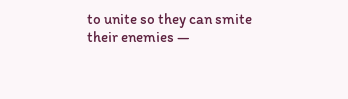to unite so they can smite their enemies —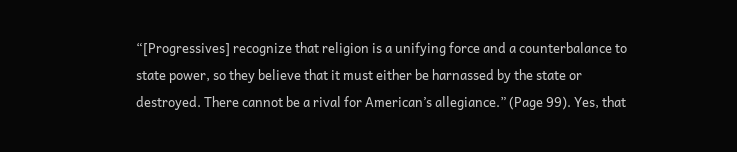“[Progressives] recognize that religion is a unifying force and a counterbalance to state power, so they believe that it must either be harnassed by the state or destroyed. There cannot be a rival for American’s allegiance.” (Page 99). Yes, that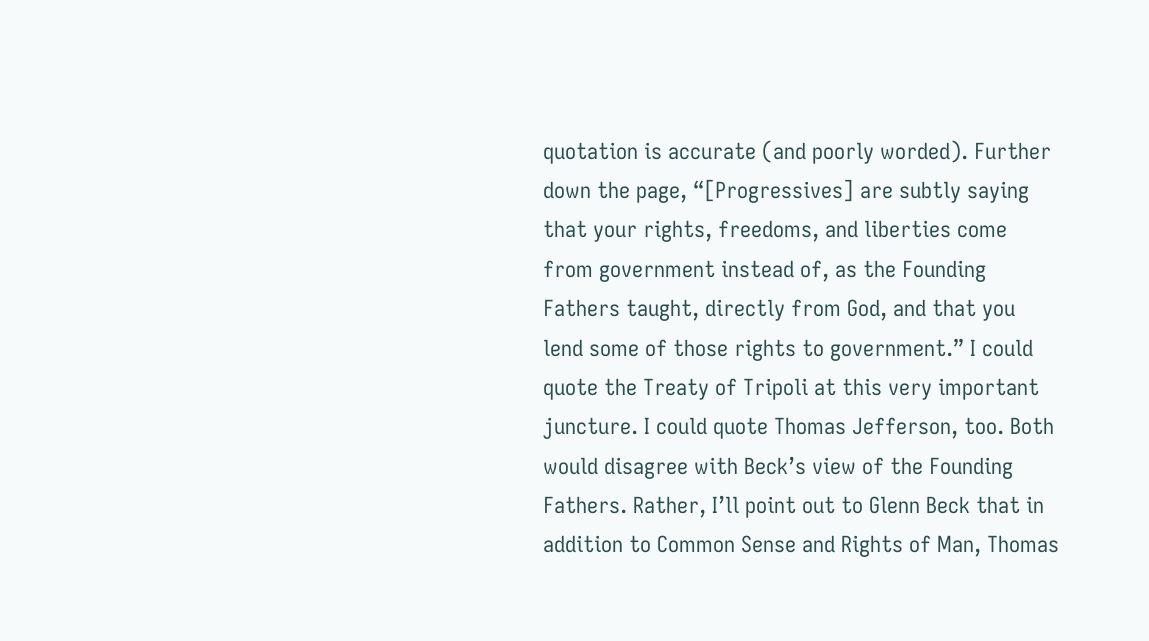quotation is accurate (and poorly worded). Further down the page, “[Progressives] are subtly saying that your rights, freedoms, and liberties come from government instead of, as the Founding Fathers taught, directly from God, and that you lend some of those rights to government.” I could quote the Treaty of Tripoli at this very important juncture. I could quote Thomas Jefferson, too. Both would disagree with Beck’s view of the Founding Fathers. Rather, I’ll point out to Glenn Beck that in addition to Common Sense and Rights of Man, Thomas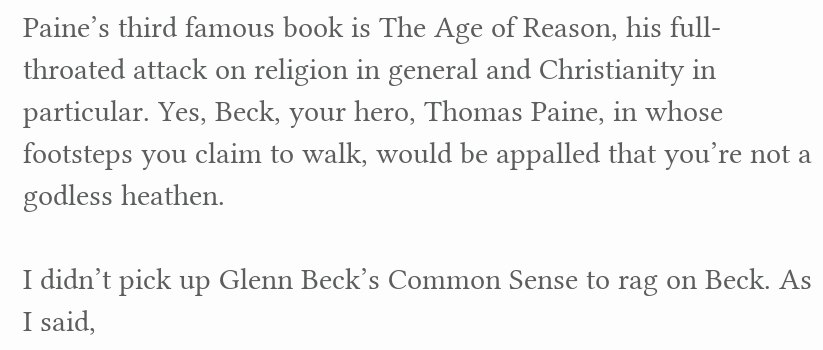Paine’s third famous book is The Age of Reason, his full-throated attack on religion in general and Christianity in particular. Yes, Beck, your hero, Thomas Paine, in whose footsteps you claim to walk, would be appalled that you’re not a godless heathen.

I didn’t pick up Glenn Beck’s Common Sense to rag on Beck. As I said,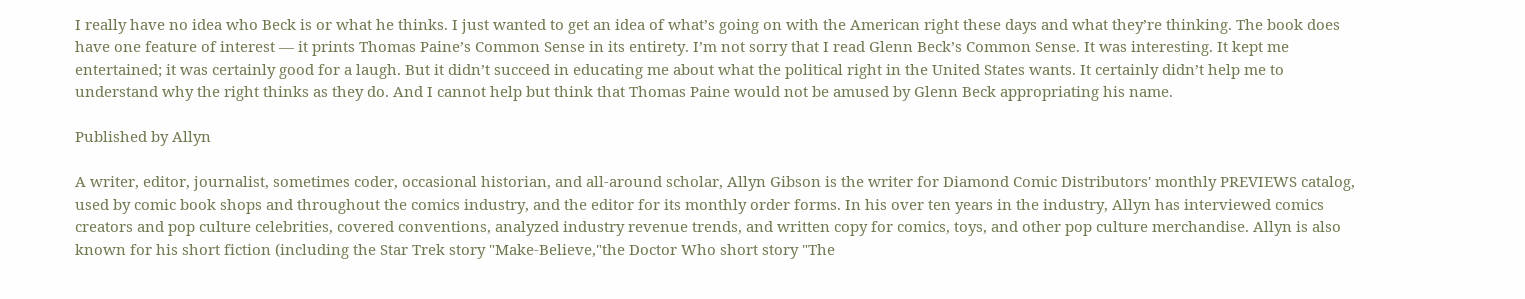I really have no idea who Beck is or what he thinks. I just wanted to get an idea of what’s going on with the American right these days and what they’re thinking. The book does have one feature of interest — it prints Thomas Paine’s Common Sense in its entirety. I’m not sorry that I read Glenn Beck’s Common Sense. It was interesting. It kept me entertained; it was certainly good for a laugh. But it didn’t succeed in educating me about what the political right in the United States wants. It certainly didn’t help me to understand why the right thinks as they do. And I cannot help but think that Thomas Paine would not be amused by Glenn Beck appropriating his name.

Published by Allyn

A writer, editor, journalist, sometimes coder, occasional historian, and all-around scholar, Allyn Gibson is the writer for Diamond Comic Distributors' monthly PREVIEWS catalog, used by comic book shops and throughout the comics industry, and the editor for its monthly order forms. In his over ten years in the industry, Allyn has interviewed comics creators and pop culture celebrities, covered conventions, analyzed industry revenue trends, and written copy for comics, toys, and other pop culture merchandise. Allyn is also known for his short fiction (including the Star Trek story "Make-Believe,"the Doctor Who short story "The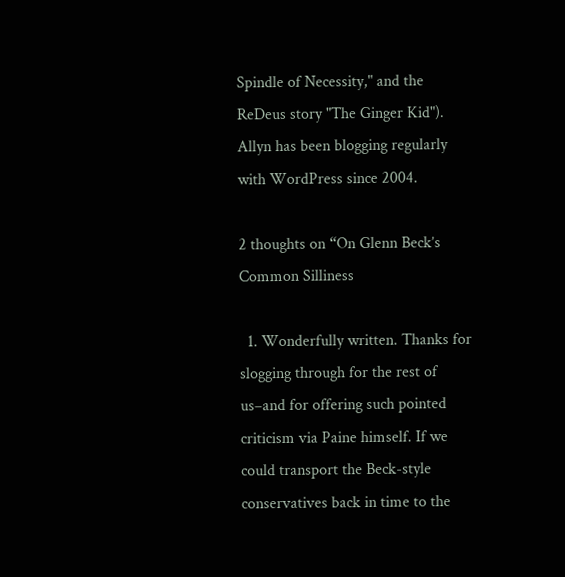Spindle of Necessity," and the ReDeus story "The Ginger Kid"). Allyn has been blogging regularly with WordPress since 2004.

2 thoughts on “On Glenn Beck’s Common Silliness

  1. Wonderfully written. Thanks for slogging through for the rest of us–and for offering such pointed criticism via Paine himself. If we could transport the Beck-style conservatives back in time to the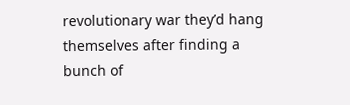revolutionary war they’d hang themselves after finding a bunch of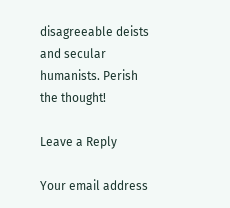disagreeable deists and secular humanists. Perish the thought!

Leave a Reply

Your email address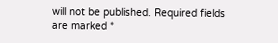will not be published. Required fields are marked *